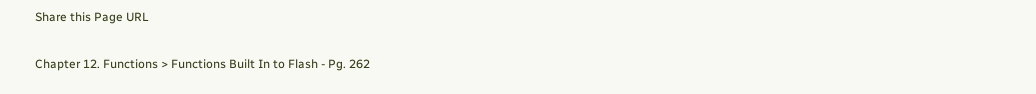Share this Page URL

Chapter 12. Functions > Functions Built In to Flash - Pg. 262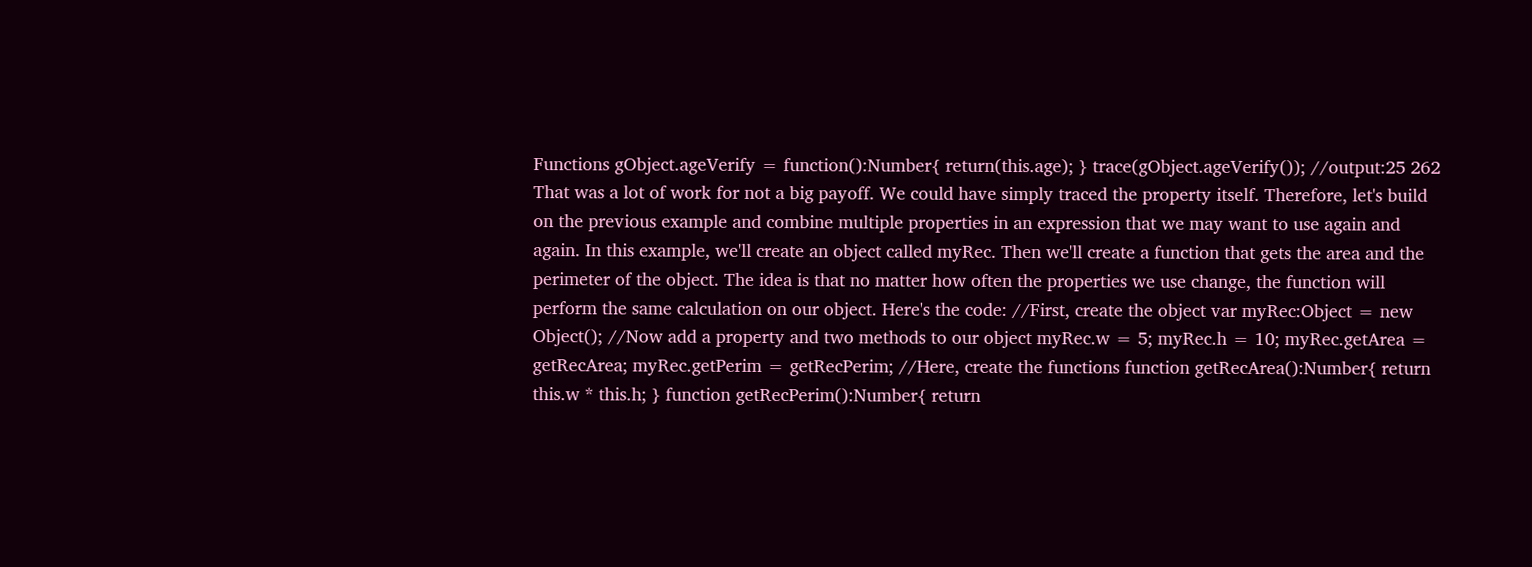Functions gObject.ageVerify = function():Number{ return(this.age); } trace(gObject.ageVerify()); //output:25 262 That was a lot of work for not a big payoff. We could have simply traced the property itself. Therefore, let's build on the previous example and combine multiple properties in an expression that we may want to use again and again. In this example, we'll create an object called myRec. Then we'll create a function that gets the area and the perimeter of the object. The idea is that no matter how often the properties we use change, the function will perform the same calculation on our object. Here's the code: //First, create the object var myRec:Object = new Object(); //Now add a property and two methods to our object myRec.w = 5; myRec.h = 10; myRec.getArea = getRecArea; myRec.getPerim = getRecPerim; //Here, create the functions function getRecArea():Number{ return this.w * this.h; } function getRecPerim():Number{ return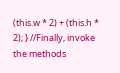(this.w * 2) + (this.h * 2); } //Finally, invoke the methods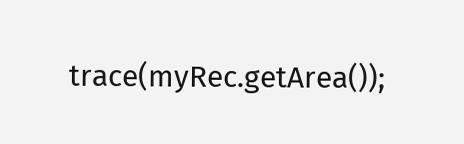trace(myRec.getArea());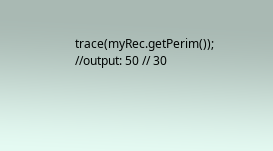trace(myRec.getPerim()); //output: 50 // 30